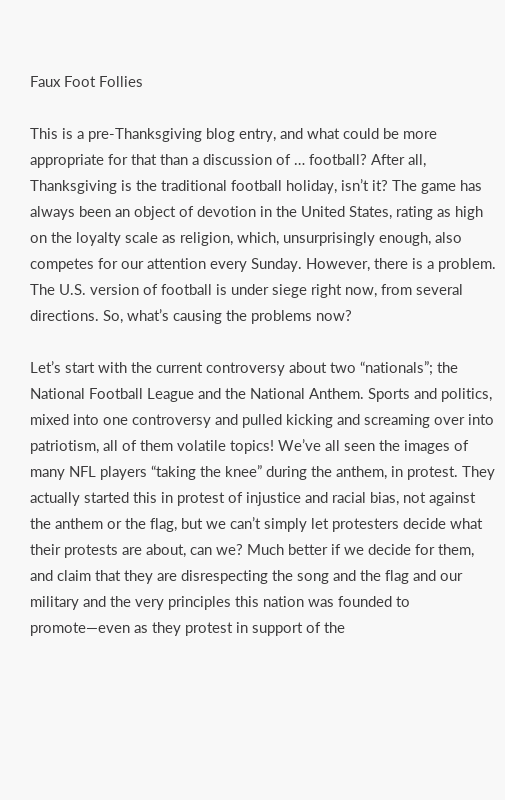Faux Foot Follies

This is a pre-Thanksgiving blog entry, and what could be more appropriate for that than a discussion of … football? After all, Thanksgiving is the traditional football holiday, isn’t it? The game has always been an object of devotion in the United States, rating as high on the loyalty scale as religion, which, unsurprisingly enough, also competes for our attention every Sunday. However, there is a problem. The U.S. version of football is under siege right now, from several directions. So, what’s causing the problems now?

Let’s start with the current controversy about two “nationals”; the National Football League and the National Anthem. Sports and politics, mixed into one controversy and pulled kicking and screaming over into patriotism, all of them volatile topics! We’ve all seen the images of many NFL players “taking the knee” during the anthem, in protest. They actually started this in protest of injustice and racial bias, not against the anthem or the flag, but we can’t simply let protesters decide what their protests are about, can we? Much better if we decide for them, and claim that they are disrespecting the song and the flag and our military and the very principles this nation was founded to promote—even as they protest in support of the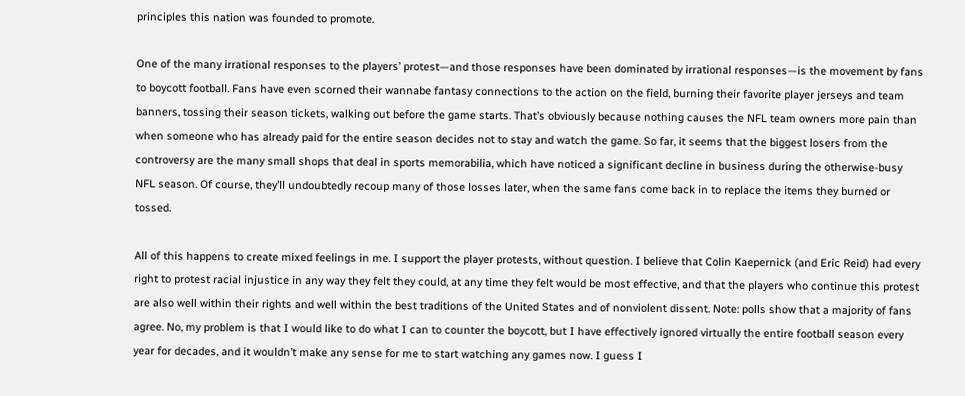principles this nation was founded to promote.

One of the many irrational responses to the players’ protest—and those responses have been dominated by irrational responses—is the movement by fans to boycott football. Fans have even scorned their wannabe fantasy connections to the action on the field, burning their favorite player jerseys and team banners, tossing their season tickets, walking out before the game starts. That’s obviously because nothing causes the NFL team owners more pain than when someone who has already paid for the entire season decides not to stay and watch the game. So far, it seems that the biggest losers from the controversy are the many small shops that deal in sports memorabilia, which have noticed a significant decline in business during the otherwise-busy NFL season. Of course, they’ll undoubtedly recoup many of those losses later, when the same fans come back in to replace the items they burned or tossed.

All of this happens to create mixed feelings in me. I support the player protests, without question. I believe that Colin Kaepernick (and Eric Reid) had every right to protest racial injustice in any way they felt they could, at any time they felt would be most effective, and that the players who continue this protest are also well within their rights and well within the best traditions of the United States and of nonviolent dissent. Note: polls show that a majority of fans agree. No, my problem is that I would like to do what I can to counter the boycott, but I have effectively ignored virtually the entire football season every year for decades, and it wouldn’t make any sense for me to start watching any games now. I guess I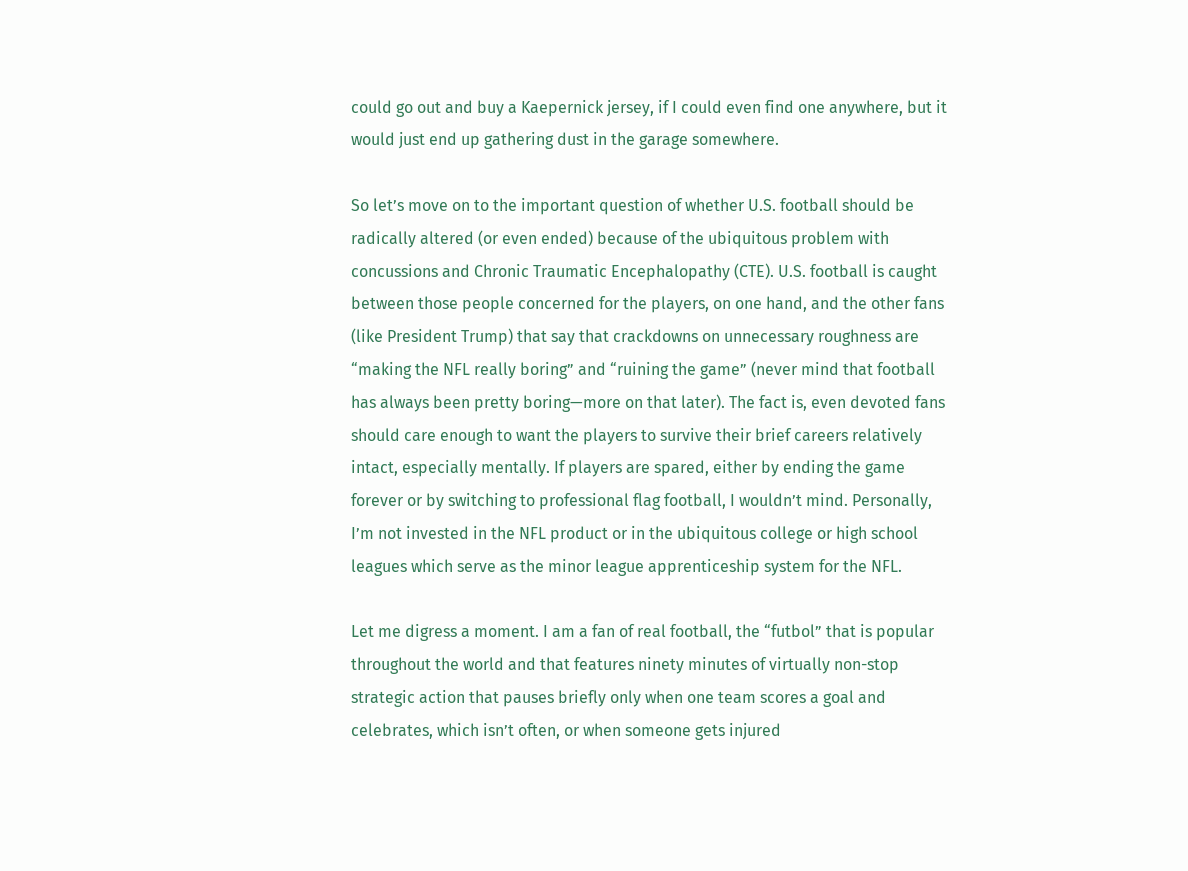could go out and buy a Kaepernick jersey, if I could even find one anywhere, but it would just end up gathering dust in the garage somewhere.

So let’s move on to the important question of whether U.S. football should be radically altered (or even ended) because of the ubiquitous problem with concussions and Chronic Traumatic Encephalopathy (CTE). U.S. football is caught between those people concerned for the players, on one hand, and the other fans (like President Trump) that say that crackdowns on unnecessary roughness are “making the NFL really boring” and “ruining the game” (never mind that football has always been pretty boring—more on that later). The fact is, even devoted fans should care enough to want the players to survive their brief careers relatively intact, especially mentally. If players are spared, either by ending the game forever or by switching to professional flag football, I wouldn’t mind. Personally, I’m not invested in the NFL product or in the ubiquitous college or high school leagues which serve as the minor league apprenticeship system for the NFL.

Let me digress a moment. I am a fan of real football, the “futbol” that is popular throughout the world and that features ninety minutes of virtually non-stop strategic action that pauses briefly only when one team scores a goal and celebrates, which isn’t often, or when someone gets injured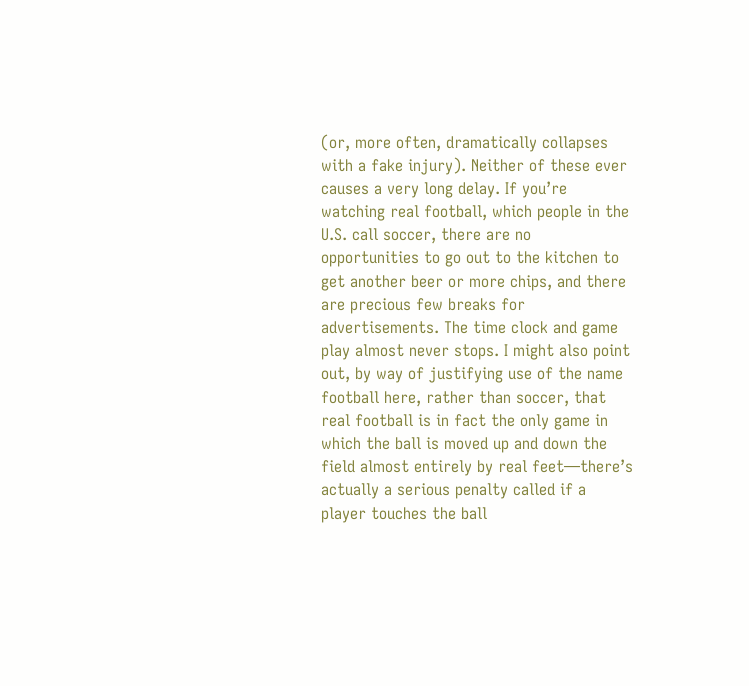(or, more often, dramatically collapses with a fake injury). Neither of these ever causes a very long delay. If you’re watching real football, which people in the U.S. call soccer, there are no opportunities to go out to the kitchen to get another beer or more chips, and there are precious few breaks for advertisements. The time clock and game play almost never stops. I might also point out, by way of justifying use of the name football here, rather than soccer, that real football is in fact the only game in which the ball is moved up and down the field almost entirely by real feet—there’s actually a serious penalty called if a player touches the ball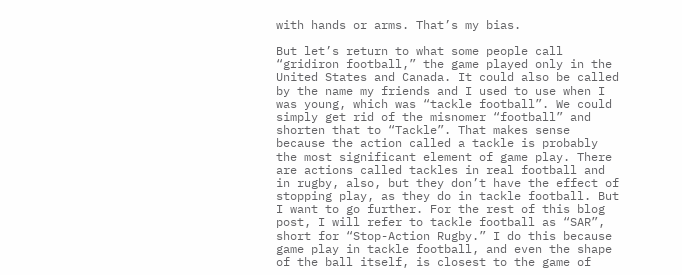with hands or arms. That’s my bias.

But let’s return to what some people call “gridiron football,” the game played only in the United States and Canada. It could also be called by the name my friends and I used to use when I was young, which was “tackle football”. We could simply get rid of the misnomer “football” and shorten that to “Tackle”. That makes sense because the action called a tackle is probably the most significant element of game play. There are actions called tackles in real football and in rugby, also, but they don’t have the effect of stopping play, as they do in tackle football. But I want to go further. For the rest of this blog post, I will refer to tackle football as “SAR”, short for “Stop-Action Rugby.” I do this because game play in tackle football, and even the shape of the ball itself, is closest to the game of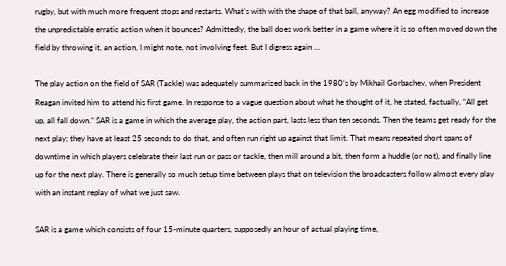rugby, but with much more frequent stops and restarts. What’s with with the shape of that ball, anyway? An egg modified to increase the unpredictable erratic action when it bounces? Admittedly, the ball does work better in a game where it is so often moved down the field by throwing it, an action, I might note, not involving feet. But I digress again …

The play action on the field of SAR (Tackle) was adequately summarized back in the 1980’s by Mikhail Gorbachev, when President Reagan invited him to attend his first game. In response to a vague question about what he thought of it, he stated, factually, “All get up, all fall down.” SAR is a game in which the average play, the action part, lasts less than ten seconds. Then the teams get ready for the next play; they have at least 25 seconds to do that, and often run right up against that limit. That means repeated short spans of downtime in which players celebrate their last run or pass or tackle, then mill around a bit, then form a huddle (or not), and finally line up for the next play. There is generally so much setup time between plays that on television the broadcasters follow almost every play with an instant replay of what we just saw.

SAR is a game which consists of four 15-minute quarters, supposedly an hour of actual playing time,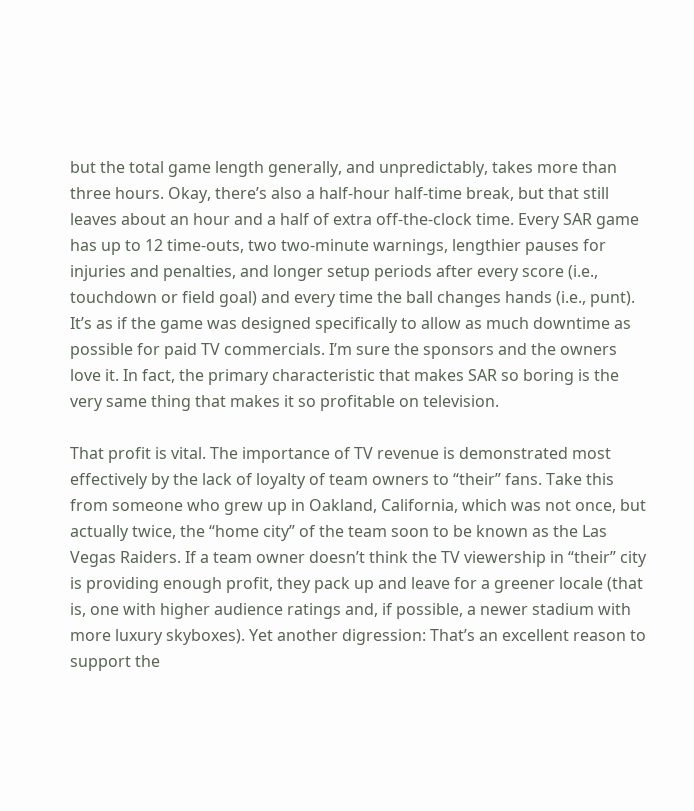but the total game length generally, and unpredictably, takes more than three hours. Okay, there’s also a half-hour half-time break, but that still leaves about an hour and a half of extra off-the-clock time. Every SAR game has up to 12 time-outs, two two-minute warnings, lengthier pauses for injuries and penalties, and longer setup periods after every score (i.e., touchdown or field goal) and every time the ball changes hands (i.e., punt). It’s as if the game was designed specifically to allow as much downtime as possible for paid TV commercials. I’m sure the sponsors and the owners love it. In fact, the primary characteristic that makes SAR so boring is the very same thing that makes it so profitable on television.

That profit is vital. The importance of TV revenue is demonstrated most effectively by the lack of loyalty of team owners to “their” fans. Take this from someone who grew up in Oakland, California, which was not once, but actually twice, the “home city” of the team soon to be known as the Las Vegas Raiders. If a team owner doesn’t think the TV viewership in “their” city is providing enough profit, they pack up and leave for a greener locale (that is, one with higher audience ratings and, if possible, a newer stadium with more luxury skyboxes). Yet another digression: That’s an excellent reason to support the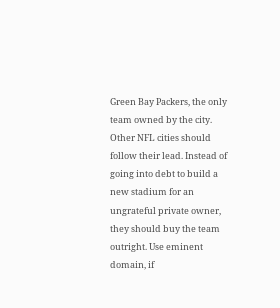Green Bay Packers, the only team owned by the city. Other NFL cities should follow their lead. Instead of going into debt to build a new stadium for an ungrateful private owner, they should buy the team outright. Use eminent domain, if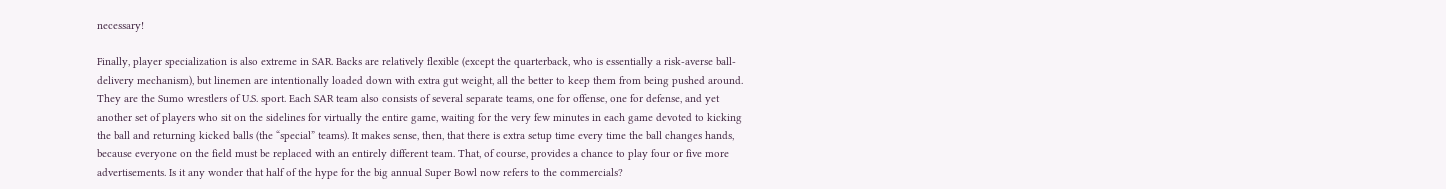necessary!

Finally, player specialization is also extreme in SAR. Backs are relatively flexible (except the quarterback, who is essentially a risk-averse ball-delivery mechanism), but linemen are intentionally loaded down with extra gut weight, all the better to keep them from being pushed around. They are the Sumo wrestlers of U.S. sport. Each SAR team also consists of several separate teams, one for offense, one for defense, and yet another set of players who sit on the sidelines for virtually the entire game, waiting for the very few minutes in each game devoted to kicking the ball and returning kicked balls (the “special” teams). It makes sense, then, that there is extra setup time every time the ball changes hands, because everyone on the field must be replaced with an entirely different team. That, of course, provides a chance to play four or five more advertisements. Is it any wonder that half of the hype for the big annual Super Bowl now refers to the commercials?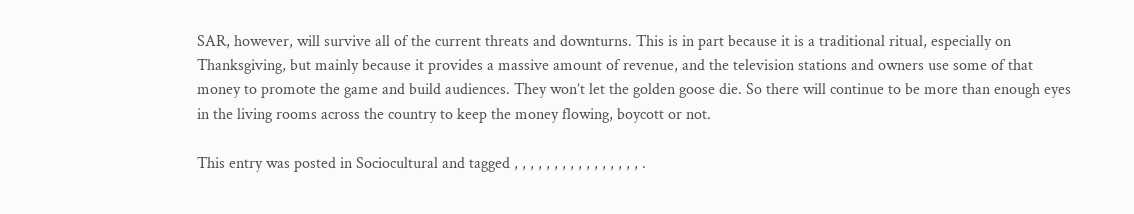SAR, however, will survive all of the current threats and downturns. This is in part because it is a traditional ritual, especially on Thanksgiving, but mainly because it provides a massive amount of revenue, and the television stations and owners use some of that money to promote the game and build audiences. They won’t let the golden goose die. So there will continue to be more than enough eyes in the living rooms across the country to keep the money flowing, boycott or not.

This entry was posted in Sociocultural and tagged , , , , , , , , , , , , , , , , .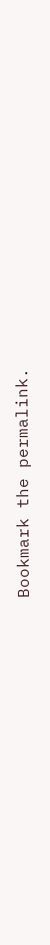Bookmark the permalink.